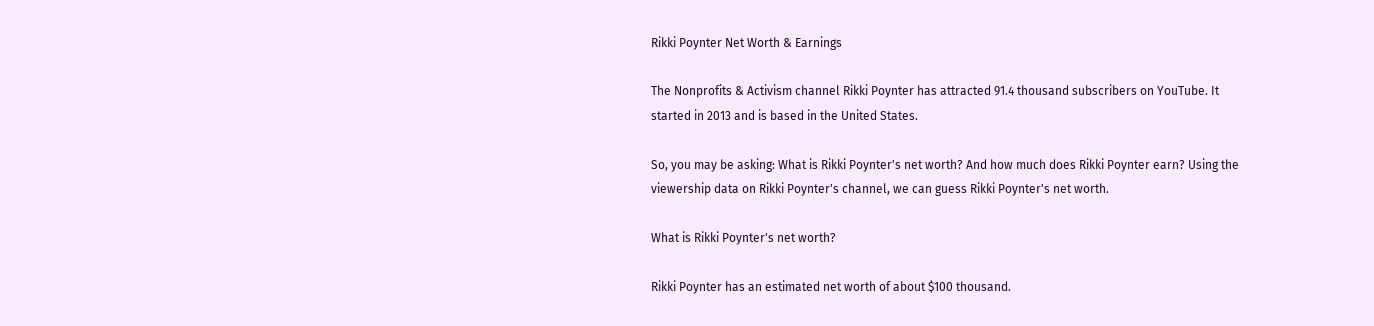Rikki Poynter Net Worth & Earnings

The Nonprofits & Activism channel Rikki Poynter has attracted 91.4 thousand subscribers on YouTube. It started in 2013 and is based in the United States.

So, you may be asking: What is Rikki Poynter's net worth? And how much does Rikki Poynter earn? Using the viewership data on Rikki Poynter's channel, we can guess Rikki Poynter's net worth.

What is Rikki Poynter's net worth?

Rikki Poynter has an estimated net worth of about $100 thousand.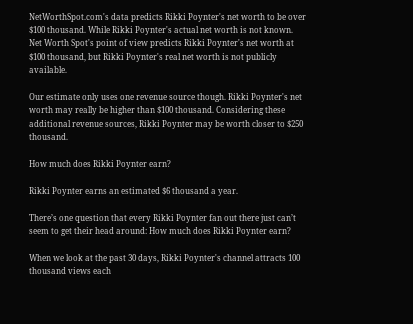NetWorthSpot.com's data predicts Rikki Poynter's net worth to be over $100 thousand. While Rikki Poynter's actual net worth is not known. Net Worth Spot's point of view predicts Rikki Poynter's net worth at $100 thousand, but Rikki Poynter's real net worth is not publicly available.

Our estimate only uses one revenue source though. Rikki Poynter's net worth may really be higher than $100 thousand. Considering these additional revenue sources, Rikki Poynter may be worth closer to $250 thousand.

How much does Rikki Poynter earn?

Rikki Poynter earns an estimated $6 thousand a year.

There’s one question that every Rikki Poynter fan out there just can’t seem to get their head around: How much does Rikki Poynter earn?

When we look at the past 30 days, Rikki Poynter's channel attracts 100 thousand views each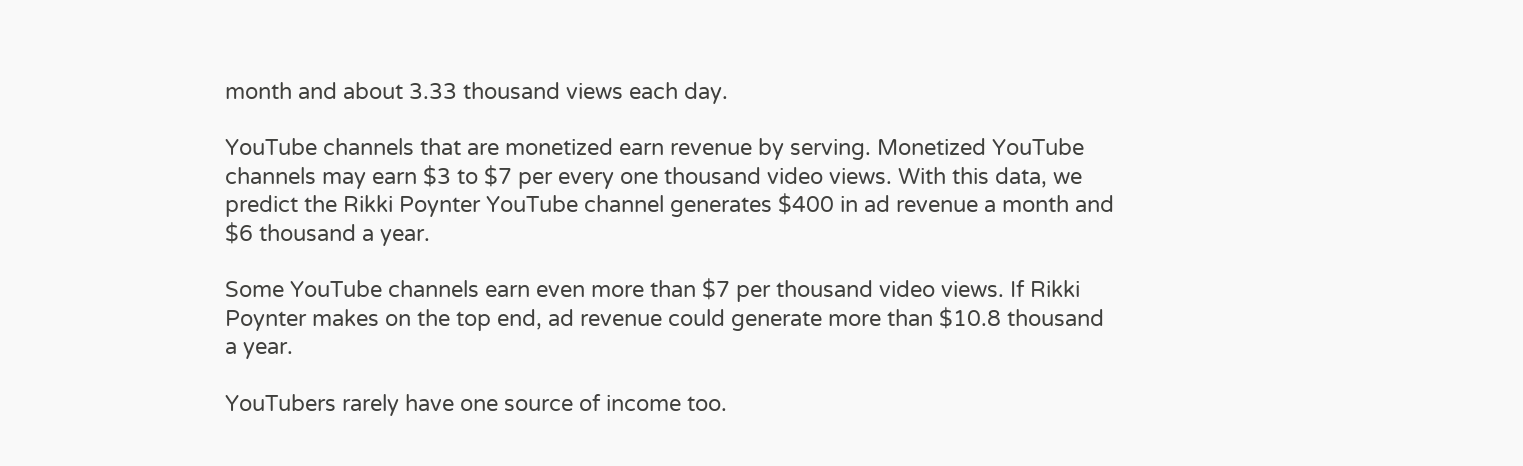month and about 3.33 thousand views each day.

YouTube channels that are monetized earn revenue by serving. Monetized YouTube channels may earn $3 to $7 per every one thousand video views. With this data, we predict the Rikki Poynter YouTube channel generates $400 in ad revenue a month and $6 thousand a year.

Some YouTube channels earn even more than $7 per thousand video views. If Rikki Poynter makes on the top end, ad revenue could generate more than $10.8 thousand a year.

YouTubers rarely have one source of income too.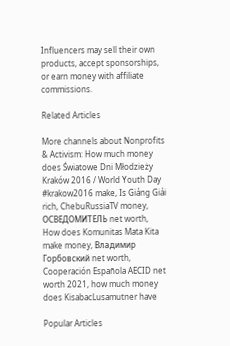Influencers may sell their own products, accept sponsorships, or earn money with affiliate commissions.

Related Articles

More channels about Nonprofits & Activism: How much money does Światowe Dni Młodzieży Kraków 2016 / World Youth Day #krakow2016 make, Is Giảng Giải rich, ChebuRussiaTV money, ОСВЕДОМИТЕЛЬ net worth, How does Komunitas Mata Kita make money, Владимир Горбовский net worth, Cooperación Española AECID net worth 2021, how much money does KisabacLusamutner have

Popular Articles